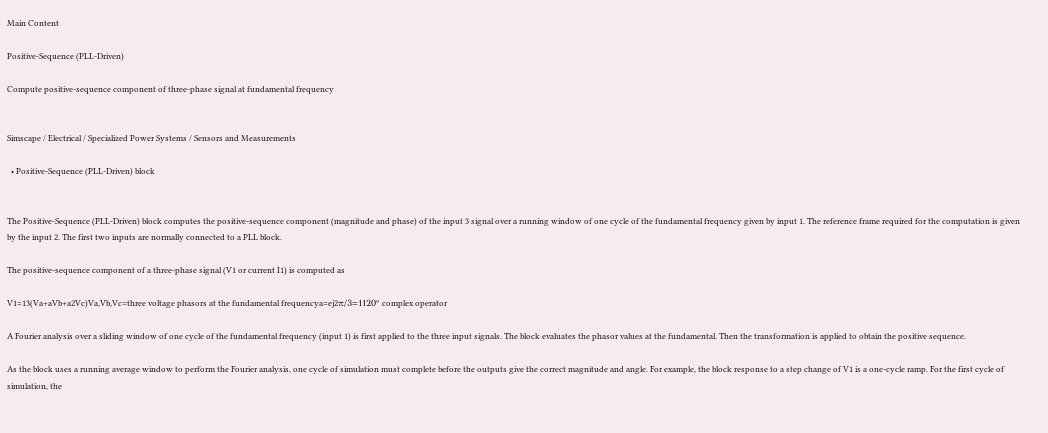Main Content

Positive-Sequence (PLL-Driven)

Compute positive-sequence component of three-phase signal at fundamental frequency


Simscape / Electrical / Specialized Power Systems / Sensors and Measurements

  • Positive-Sequence (PLL-Driven) block


The Positive-Sequence (PLL-Driven) block computes the positive-sequence component (magnitude and phase) of the input 3 signal over a running window of one cycle of the fundamental frequency given by input 1. The reference frame required for the computation is given by the input 2. The first two inputs are normally connected to a PLL block.

The positive-sequence component of a three-phase signal (V1 or current I1) is computed as

V1=13(Va+aVb+a2Vc)Va,Vb,Vc=three voltage phasors at the fundamental frequencya=ej2π/3=1120° complex operator

A Fourier analysis over a sliding window of one cycle of the fundamental frequency (input 1) is first applied to the three input signals. The block evaluates the phasor values at the fundamental. Then the transformation is applied to obtain the positive sequence.

As the block uses a running average window to perform the Fourier analysis, one cycle of simulation must complete before the outputs give the correct magnitude and angle. For example, the block response to a step change of V1 is a one-cycle ramp. For the first cycle of simulation, the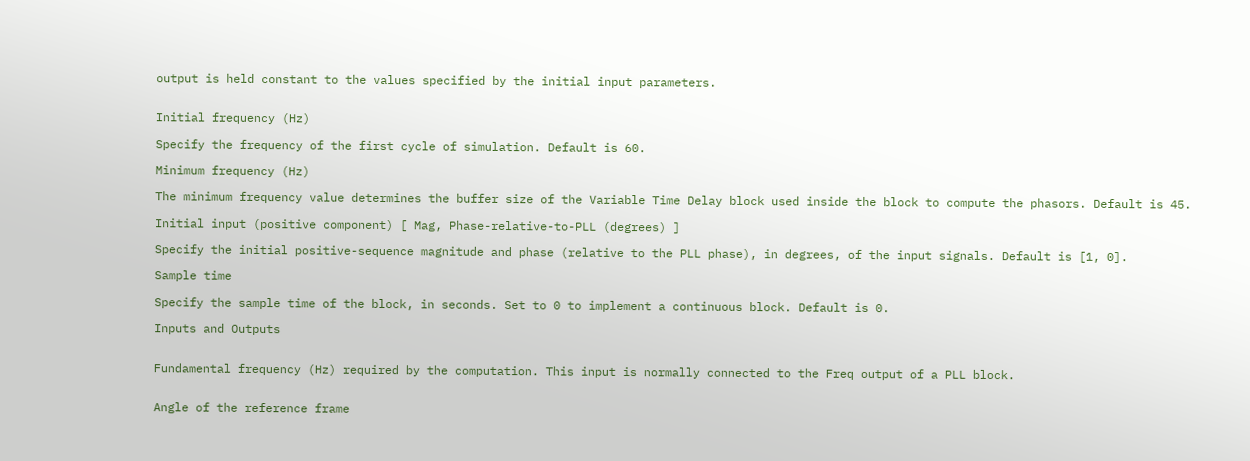output is held constant to the values specified by the initial input parameters.


Initial frequency (Hz)

Specify the frequency of the first cycle of simulation. Default is 60.

Minimum frequency (Hz)

The minimum frequency value determines the buffer size of the Variable Time Delay block used inside the block to compute the phasors. Default is 45.

Initial input (positive component) [ Mag, Phase-relative-to-PLL (degrees) ]

Specify the initial positive-sequence magnitude and phase (relative to the PLL phase), in degrees, of the input signals. Default is [1, 0].

Sample time

Specify the sample time of the block, in seconds. Set to 0 to implement a continuous block. Default is 0.

Inputs and Outputs


Fundamental frequency (Hz) required by the computation. This input is normally connected to the Freq output of a PLL block.


Angle of the reference frame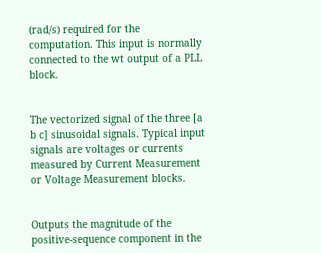(rad/s) required for the computation. This input is normally connected to the wt output of a PLL block.


The vectorized signal of the three [a b c] sinusoidal signals. Typical input signals are voltages or currents measured by Current Measurement or Voltage Measurement blocks.


Outputs the magnitude of the positive-sequence component in the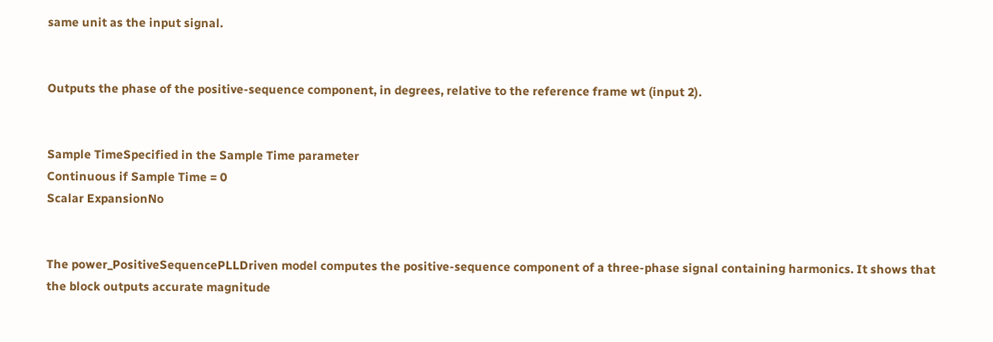same unit as the input signal.


Outputs the phase of the positive-sequence component, in degrees, relative to the reference frame wt (input 2).


Sample TimeSpecified in the Sample Time parameter
Continuous if Sample Time = 0
Scalar ExpansionNo


The power_PositiveSequencePLLDriven model computes the positive-sequence component of a three-phase signal containing harmonics. It shows that the block outputs accurate magnitude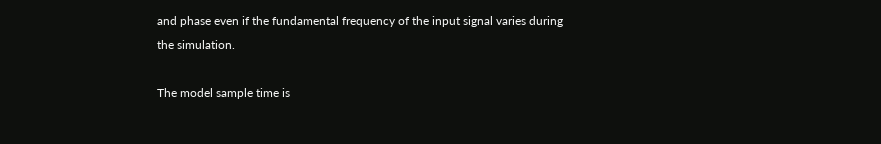and phase even if the fundamental frequency of the input signal varies during the simulation.

The model sample time is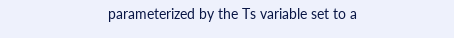parameterized by the Ts variable set to a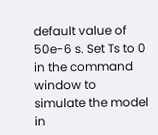default value of 50e-6 s. Set Ts to 0 in the command window to simulate the model in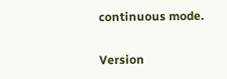continuous mode.

Version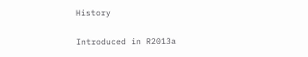History

Introduced in R2013a